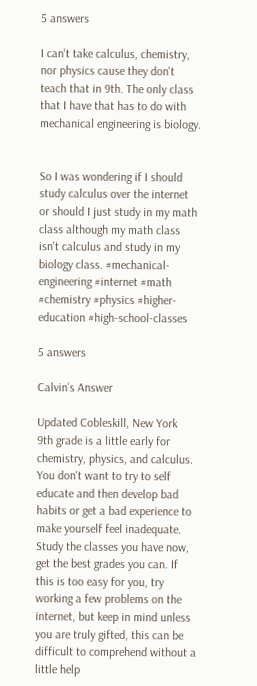5 answers

I can't take calculus, chemistry, nor physics cause they don't teach that in 9th. The only class that I have that has to do with mechanical engineering is biology.


So I was wondering if I should study calculus over the internet or should I just study in my math class although my math class isn't calculus and study in my biology class. #mechanical-engineering #internet #math #chemistry #physics #higher-education #high-school-classes

5 answers

Calvin’s Answer

Updated Cobleskill, New York
9th grade is a little early for chemistry, physics, and calculus. You don't want to try to self educate and then develop bad habits or get a bad experience to make yourself feel inadequate. Study the classes you have now, get the best grades you can. If this is too easy for you, try working a few problems on the internet, but keep in mind unless you are truly gifted, this can be difficult to comprehend without a little help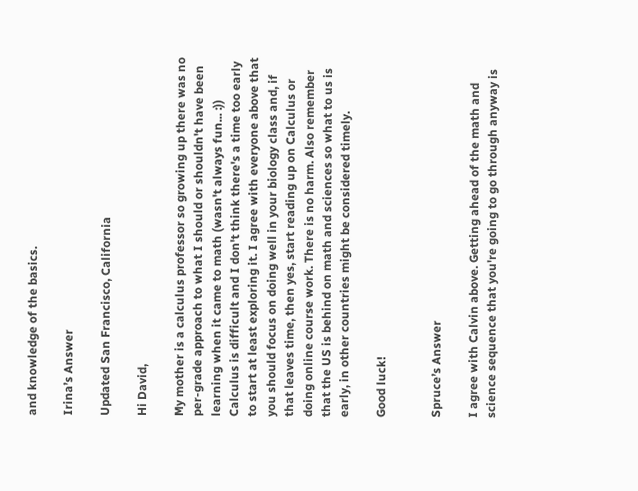and knowledge of the basics.

Irina’s Answer

Updated San Francisco, California

Hi David,

My mother is a calculus professor so growing up there was no per-grade approach to what I should or shouldn't have been learning when it came to math (wasn't always fun... :)) Calculus is difficult and I don't think there's a time too early to start at least exploring it. I agree with everyone above that you should focus on doing well in your biology class and, if that leaves time, then yes, start reading up on Calculus or doing online course work. There is no harm. Also remember that the US is behind on math and sciences so what to us is early, in other countries might be considered timely.

Good luck!


Spruce’s Answer

I agree with Calvin above. Getting ahead of the math and science sequence that you're going to go through anyway is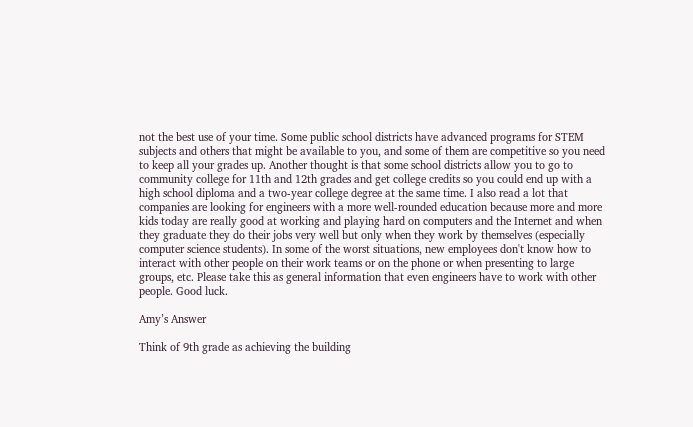not the best use of your time. Some public school districts have advanced programs for STEM subjects and others that might be available to you, and some of them are competitive so you need to keep all your grades up. Another thought is that some school districts allow you to go to community college for 11th and 12th grades and get college credits so you could end up with a high school diploma and a two-year college degree at the same time. I also read a lot that companies are looking for engineers with a more well-rounded education because more and more kids today are really good at working and playing hard on computers and the Internet and when they graduate they do their jobs very well but only when they work by themselves (especially computer science students). In some of the worst situations, new employees don't know how to interact with other people on their work teams or on the phone or when presenting to large groups, etc. Please take this as general information that even engineers have to work with other people. Good luck.

Amy’s Answer

Think of 9th grade as achieving the building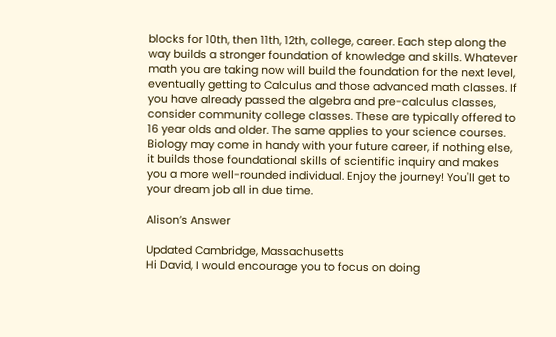blocks for 10th, then 11th, 12th, college, career. Each step along the way builds a stronger foundation of knowledge and skills. Whatever math you are taking now will build the foundation for the next level, eventually getting to Calculus and those advanced math classes. If you have already passed the algebra and pre-calculus classes, consider community college classes. These are typically offered to 16 year olds and older. The same applies to your science courses. Biology may come in handy with your future career, if nothing else, it builds those foundational skills of scientific inquiry and makes you a more well-rounded individual. Enjoy the journey! You'll get to your dream job all in due time.

Alison’s Answer

Updated Cambridge, Massachusetts
Hi David, I would encourage you to focus on doing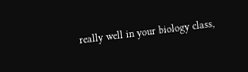really well in your biology class,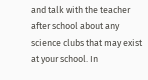and talk with the teacher after school about any science clubs that may exist at your school. In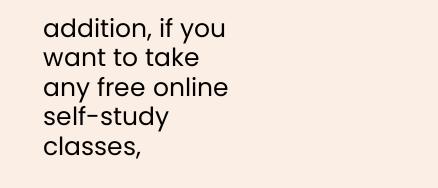addition, if you want to take any free online self-study classes,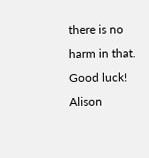there is no harm in that. Good luck! Alison